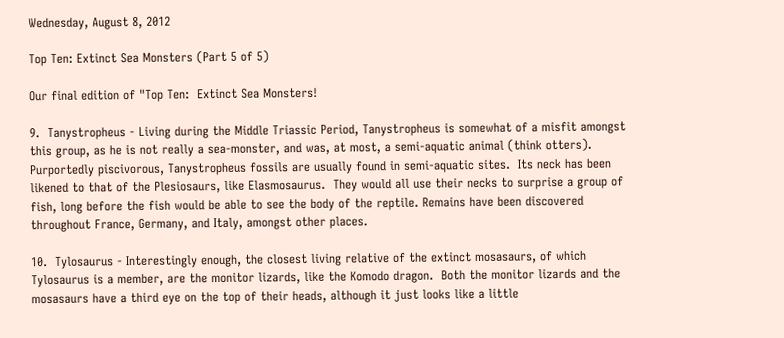Wednesday, August 8, 2012

Top Ten: Extinct Sea Monsters (Part 5 of 5)

Our final edition of "Top Ten:  Extinct Sea Monsters!

9.  Tanystropheus - Living during the Middle Triassic Period, Tanystropheus is somewhat of a misfit amongst this group, as he is not really a sea-monster, and was, at most, a semi-aquatic animal (think otters).  Purportedly piscivorous, Tanystropheus fossils are usually found in semi-aquatic sites.  Its neck has been likened to that of the Plesiosaurs, like Elasmosaurus.  They would all use their necks to surprise a group of fish, long before the fish would be able to see the body of the reptile. Remains have been discovered throughout France, Germany, and Italy, amongst other places.

10.  Tylosaurus - Interestingly enough, the closest living relative of the extinct mosasaurs, of which Tylosaurus is a member, are the monitor lizards, like the Komodo dragon.  Both the monitor lizards and the mosasaurs have a third eye on the top of their heads, although it just looks like a little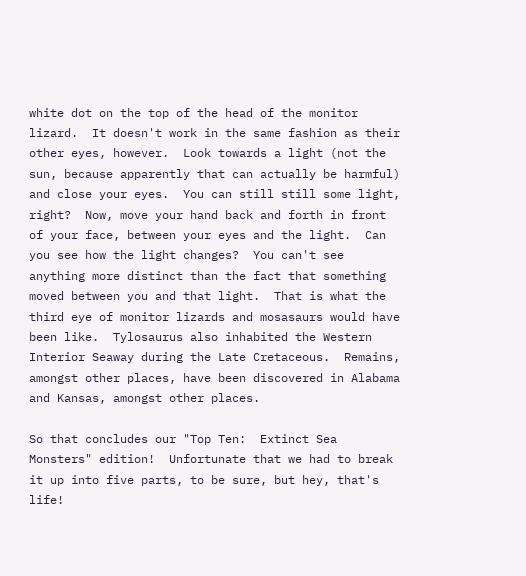white dot on the top of the head of the monitor lizard.  It doesn't work in the same fashion as their other eyes, however.  Look towards a light (not the sun, because apparently that can actually be harmful) and close your eyes.  You can still still some light, right?  Now, move your hand back and forth in front of your face, between your eyes and the light.  Can you see how the light changes?  You can't see anything more distinct than the fact that something moved between you and that light.  That is what the third eye of monitor lizards and mosasaurs would have been like.  Tylosaurus also inhabited the Western Interior Seaway during the Late Cretaceous.  Remains, amongst other places, have been discovered in Alabama and Kansas, amongst other places.

So that concludes our "Top Ten:  Extinct Sea Monsters" edition!  Unfortunate that we had to break it up into five parts, to be sure, but hey, that's life!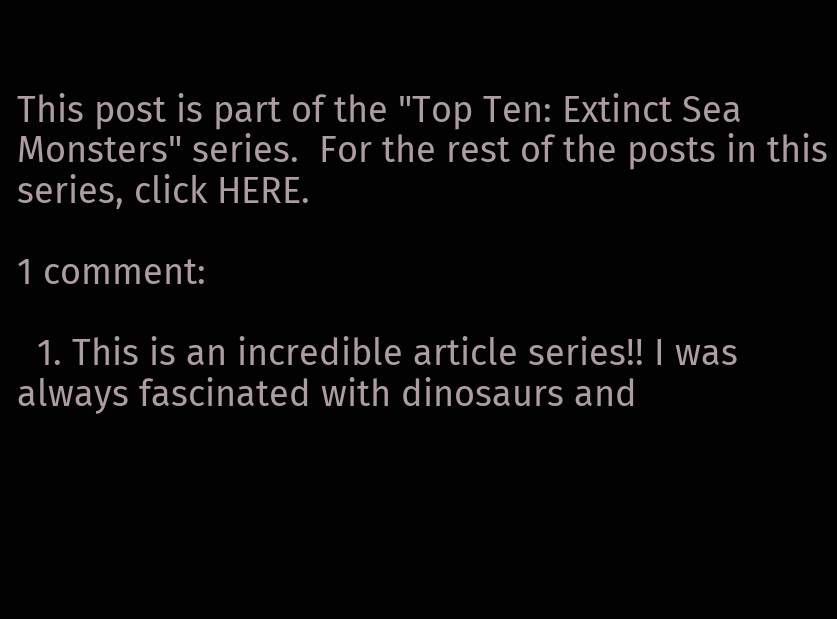This post is part of the "Top Ten: Extinct Sea Monsters" series.  For the rest of the posts in this series, click HERE.

1 comment:

  1. This is an incredible article series!! I was always fascinated with dinosaurs and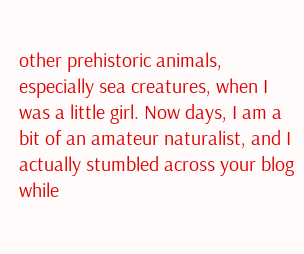other prehistoric animals, especially sea creatures, when I was a little girl. Now days, I am a bit of an amateur naturalist, and I actually stumbled across your blog while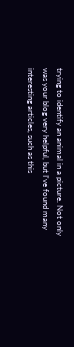trying to identify an animal in a picture. Not only was your blog very helpful, but I've found many interesting articles, such as this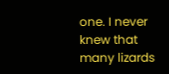one. I never knew that many lizards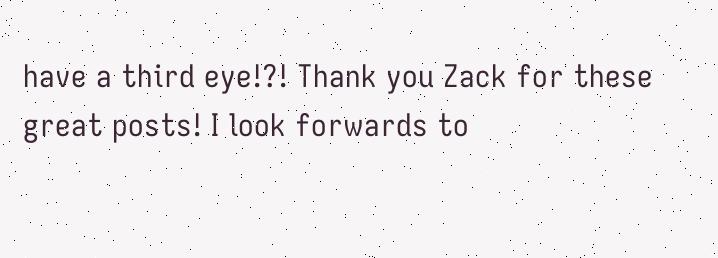have a third eye!?! Thank you Zack for these great posts! I look forwards to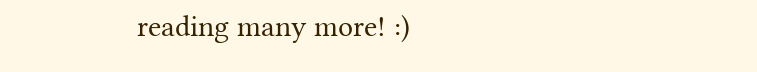reading many more! :)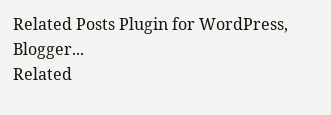Related Posts Plugin for WordPress, Blogger...
Related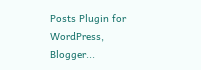Posts Plugin for WordPress, Blogger...